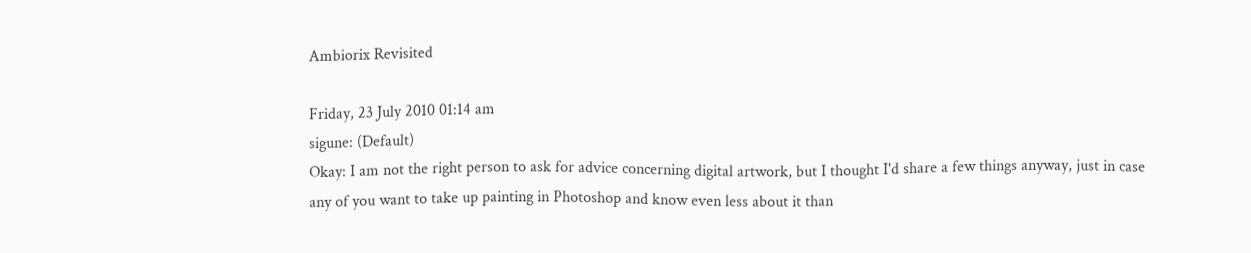Ambiorix Revisited

Friday, 23 July 2010 01:14 am
sigune: (Default)
Okay: I am not the right person to ask for advice concerning digital artwork, but I thought I'd share a few things anyway, just in case any of you want to take up painting in Photoshop and know even less about it than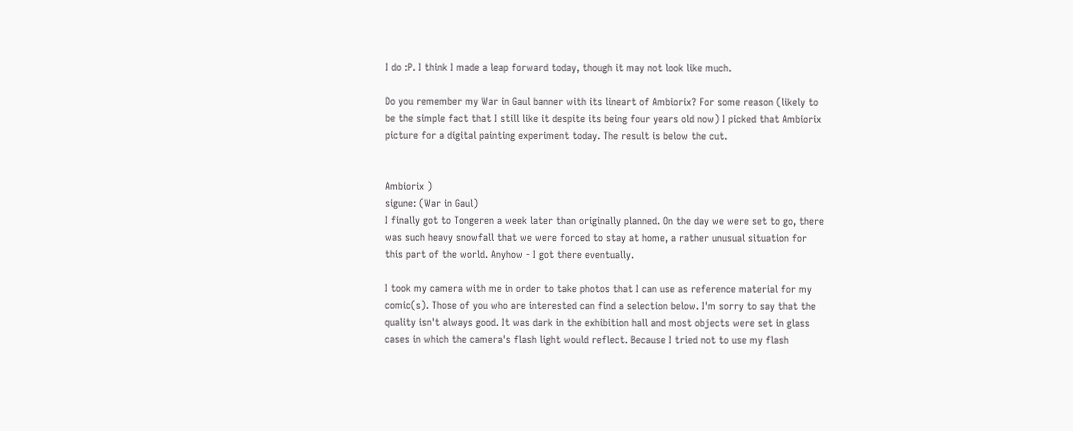I do :P. I think I made a leap forward today, though it may not look like much.

Do you remember my War in Gaul banner with its lineart of Ambiorix? For some reason (likely to be the simple fact that I still like it despite its being four years old now) I picked that Ambiorix picture for a digital painting experiment today. The result is below the cut.


Ambiorix )
sigune: (War in Gaul)
I finally got to Tongeren a week later than originally planned. On the day we were set to go, there was such heavy snowfall that we were forced to stay at home, a rather unusual situation for this part of the world. Anyhow - I got there eventually.

I took my camera with me in order to take photos that I can use as reference material for my comic(s). Those of you who are interested can find a selection below. I'm sorry to say that the quality isn't always good. It was dark in the exhibition hall and most objects were set in glass cases in which the camera's flash light would reflect. Because I tried not to use my flash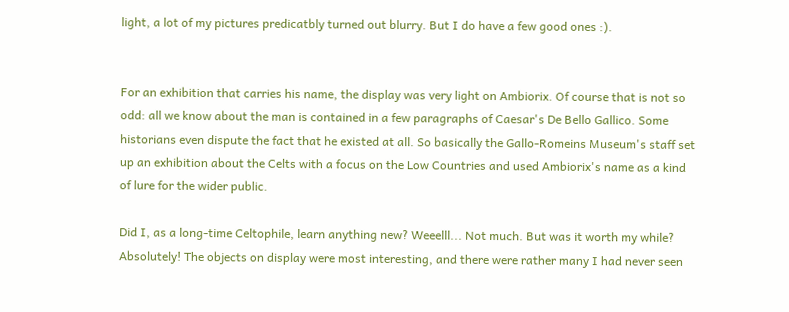light, a lot of my pictures predicatbly turned out blurry. But I do have a few good ones :).


For an exhibition that carries his name, the display was very light on Ambiorix. Of course that is not so odd: all we know about the man is contained in a few paragraphs of Caesar's De Bello Gallico. Some historians even dispute the fact that he existed at all. So basically the Gallo-Romeins Museum's staff set up an exhibition about the Celts with a focus on the Low Countries and used Ambiorix's name as a kind of lure for the wider public.

Did I, as a long-time Celtophile, learn anything new? Weeelll... Not much. But was it worth my while? Absolutely! The objects on display were most interesting, and there were rather many I had never seen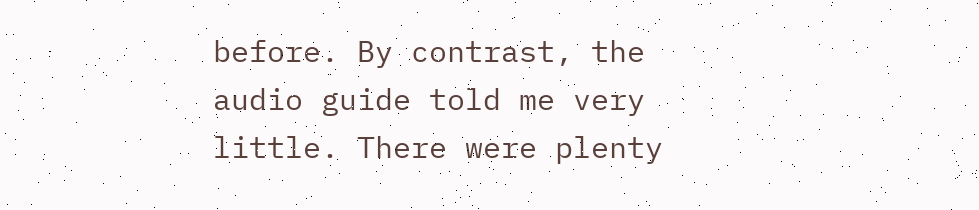before. By contrast, the audio guide told me very little. There were plenty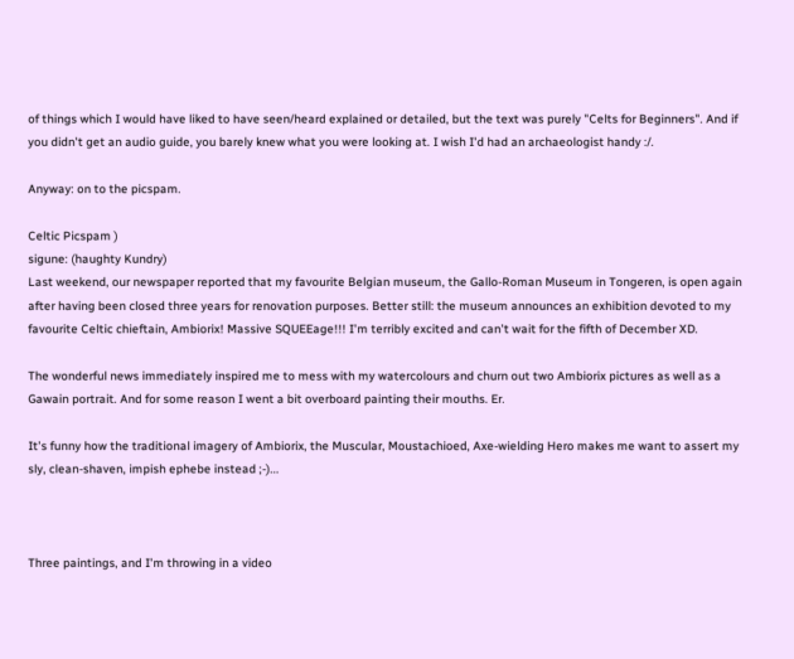of things which I would have liked to have seen/heard explained or detailed, but the text was purely "Celts for Beginners". And if you didn't get an audio guide, you barely knew what you were looking at. I wish I'd had an archaeologist handy :/.

Anyway: on to the picspam.

Celtic Picspam )
sigune: (haughty Kundry)
Last weekend, our newspaper reported that my favourite Belgian museum, the Gallo-Roman Museum in Tongeren, is open again after having been closed three years for renovation purposes. Better still: the museum announces an exhibition devoted to my favourite Celtic chieftain, Ambiorix! Massive SQUEEage!!! I'm terribly excited and can't wait for the fifth of December XD.

The wonderful news immediately inspired me to mess with my watercolours and churn out two Ambiorix pictures as well as a Gawain portrait. And for some reason I went a bit overboard painting their mouths. Er.

It's funny how the traditional imagery of Ambiorix, the Muscular, Moustachioed, Axe-wielding Hero makes me want to assert my sly, clean-shaven, impish ephebe instead ;-)...



Three paintings, and I'm throwing in a video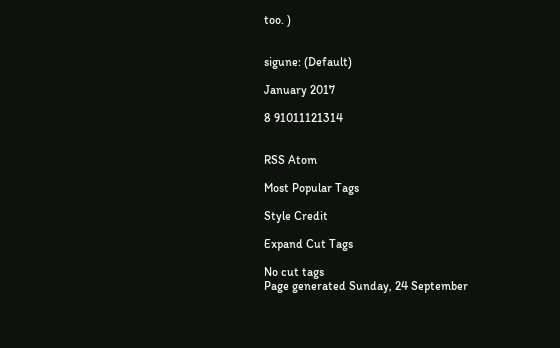too. )


sigune: (Default)

January 2017

8 91011121314


RSS Atom

Most Popular Tags

Style Credit

Expand Cut Tags

No cut tags
Page generated Sunday, 24 September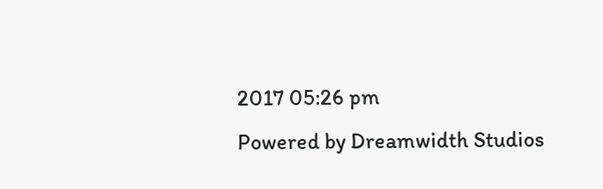2017 05:26 pm
Powered by Dreamwidth Studios